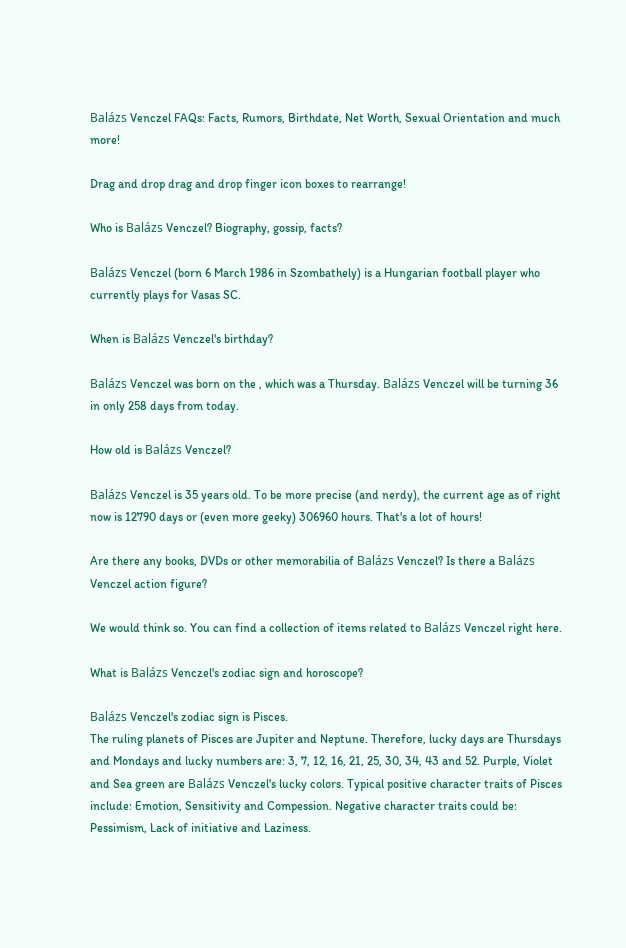Balázs Venczel FAQs: Facts, Rumors, Birthdate, Net Worth, Sexual Orientation and much more!

Drag and drop drag and drop finger icon boxes to rearrange!

Who is Balázs Venczel? Biography, gossip, facts?

Balázs Venczel (born 6 March 1986 in Szombathely) is a Hungarian football player who currently plays for Vasas SC.

When is Balázs Venczel's birthday?

Balázs Venczel was born on the , which was a Thursday. Balázs Venczel will be turning 36 in only 258 days from today.

How old is Balázs Venczel?

Balázs Venczel is 35 years old. To be more precise (and nerdy), the current age as of right now is 12790 days or (even more geeky) 306960 hours. That's a lot of hours!

Are there any books, DVDs or other memorabilia of Balázs Venczel? Is there a Balázs Venczel action figure?

We would think so. You can find a collection of items related to Balázs Venczel right here.

What is Balázs Venczel's zodiac sign and horoscope?

Balázs Venczel's zodiac sign is Pisces.
The ruling planets of Pisces are Jupiter and Neptune. Therefore, lucky days are Thursdays and Mondays and lucky numbers are: 3, 7, 12, 16, 21, 25, 30, 34, 43 and 52. Purple, Violet and Sea green are Balázs Venczel's lucky colors. Typical positive character traits of Pisces include: Emotion, Sensitivity and Compession. Negative character traits could be: Pessimism, Lack of initiative and Laziness.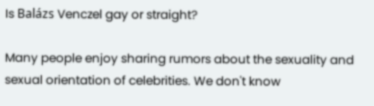Is Balázs Venczel gay or straight?

Many people enjoy sharing rumors about the sexuality and sexual orientation of celebrities. We don't know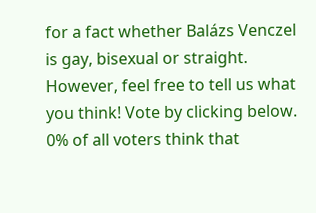for a fact whether Balázs Venczel is gay, bisexual or straight. However, feel free to tell us what you think! Vote by clicking below.
0% of all voters think that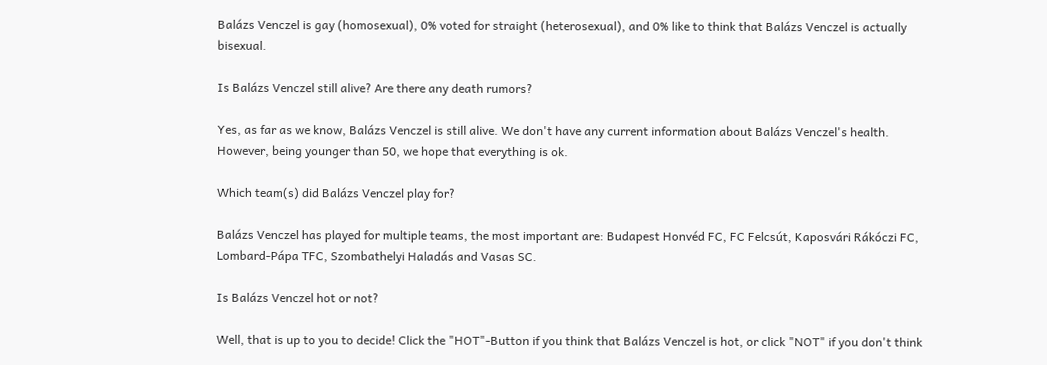Balázs Venczel is gay (homosexual), 0% voted for straight (heterosexual), and 0% like to think that Balázs Venczel is actually bisexual.

Is Balázs Venczel still alive? Are there any death rumors?

Yes, as far as we know, Balázs Venczel is still alive. We don't have any current information about Balázs Venczel's health. However, being younger than 50, we hope that everything is ok.

Which team(s) did Balázs Venczel play for?

Balázs Venczel has played for multiple teams, the most important are: Budapest Honvéd FC, FC Felcsút, Kaposvári Rákóczi FC, Lombard-Pápa TFC, Szombathelyi Haladás and Vasas SC.

Is Balázs Venczel hot or not?

Well, that is up to you to decide! Click the "HOT"-Button if you think that Balázs Venczel is hot, or click "NOT" if you don't think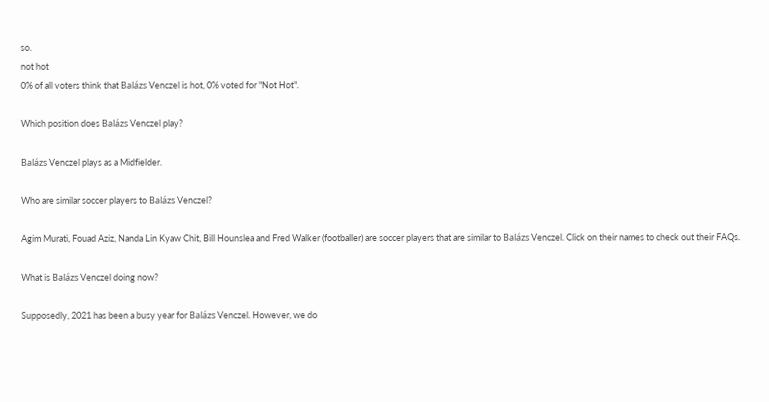so.
not hot
0% of all voters think that Balázs Venczel is hot, 0% voted for "Not Hot".

Which position does Balázs Venczel play?

Balázs Venczel plays as a Midfielder.

Who are similar soccer players to Balázs Venczel?

Agim Murati, Fouad Aziz, Nanda Lin Kyaw Chit, Bill Hounslea and Fred Walker (footballer) are soccer players that are similar to Balázs Venczel. Click on their names to check out their FAQs.

What is Balázs Venczel doing now?

Supposedly, 2021 has been a busy year for Balázs Venczel. However, we do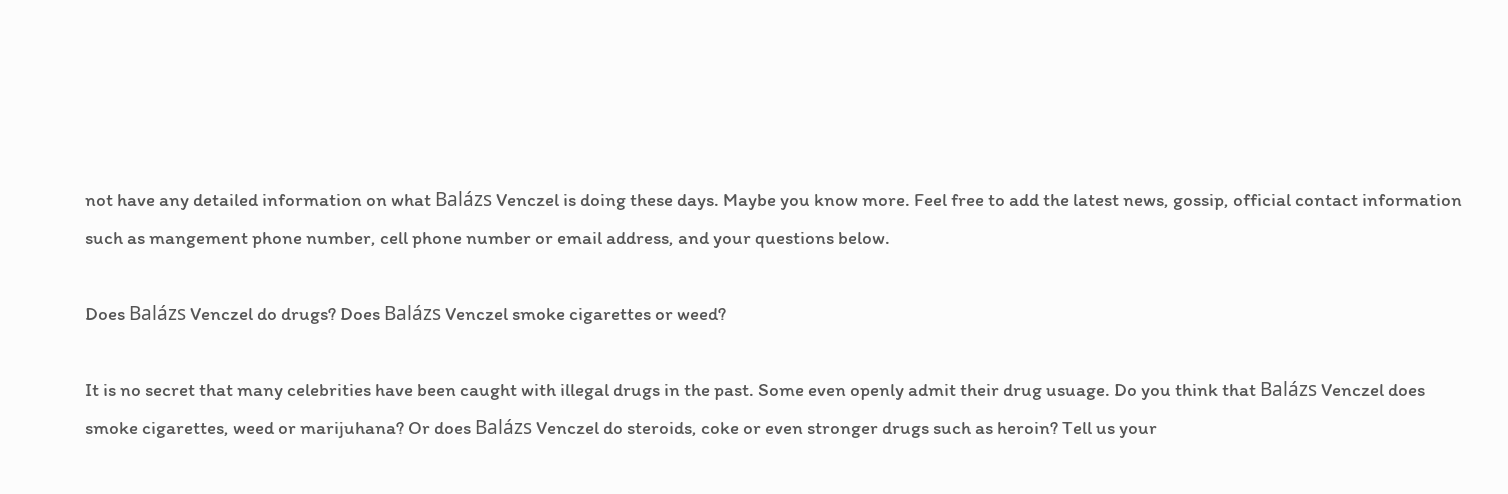not have any detailed information on what Balázs Venczel is doing these days. Maybe you know more. Feel free to add the latest news, gossip, official contact information such as mangement phone number, cell phone number or email address, and your questions below.

Does Balázs Venczel do drugs? Does Balázs Venczel smoke cigarettes or weed?

It is no secret that many celebrities have been caught with illegal drugs in the past. Some even openly admit their drug usuage. Do you think that Balázs Venczel does smoke cigarettes, weed or marijuhana? Or does Balázs Venczel do steroids, coke or even stronger drugs such as heroin? Tell us your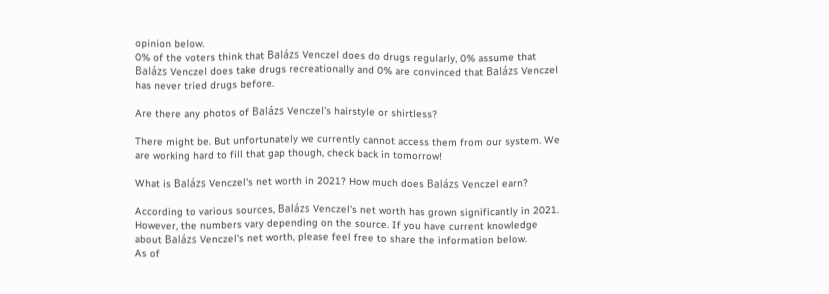opinion below.
0% of the voters think that Balázs Venczel does do drugs regularly, 0% assume that Balázs Venczel does take drugs recreationally and 0% are convinced that Balázs Venczel has never tried drugs before.

Are there any photos of Balázs Venczel's hairstyle or shirtless?

There might be. But unfortunately we currently cannot access them from our system. We are working hard to fill that gap though, check back in tomorrow!

What is Balázs Venczel's net worth in 2021? How much does Balázs Venczel earn?

According to various sources, Balázs Venczel's net worth has grown significantly in 2021. However, the numbers vary depending on the source. If you have current knowledge about Balázs Venczel's net worth, please feel free to share the information below.
As of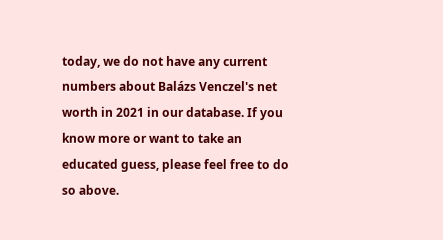today, we do not have any current numbers about Balázs Venczel's net worth in 2021 in our database. If you know more or want to take an educated guess, please feel free to do so above.